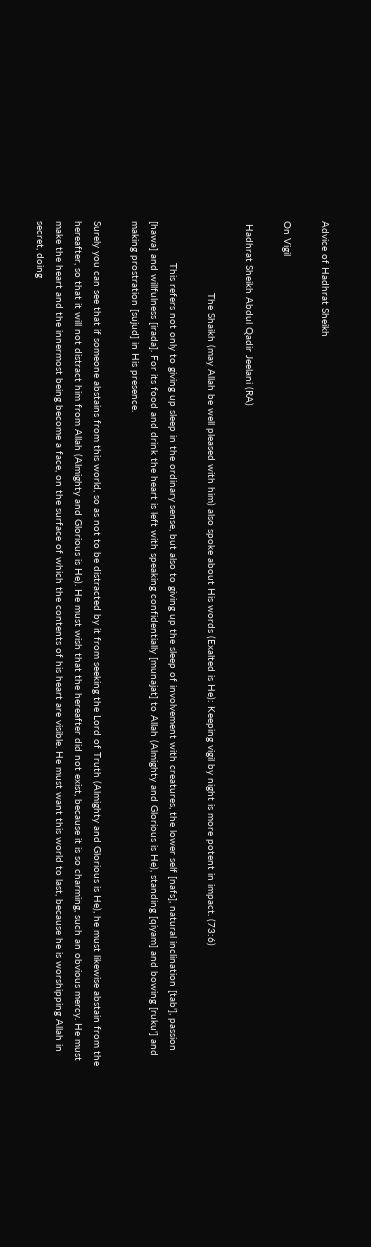Advice of Hadhrat Sheikh

On Vigil

 Hadhrat Sheikh Abdul Qadir Jeelani (RA)

                        The Shaikh (may Allah be well pleased with him) also spoke about His words (Exalted is He): Keeping vigil by night is more potent in impact. (73:6)

              This refers not only to giving up sleep in the ordinary sense, but also to giving up the sleep of involvement with creatures, the lower self [nafs], natural inclination [tab'], passion [hawa] and willfulness [irada]. For its food and drink the heart is left with speaking confidentially [munajat] to Allah (Almighty and Glorious is He), standing [qiyam] and bowing [ruku'] and making prostration [sujud] in His presence.

Surely you can see that if someone abstains from this world, so as not to be distracted by it from seeking the Lord of Truth (Almighty and Glorious is He), he must likewise abstain from the hereafter, so that it will not distract him from Allah (Almighty and Glorious is He). He must wish that the hereafter did not exist, because it is so charming, such an obvious mercy. He must make the heart and the innermost being become a face, on the surface of which the contents of his heart are visible. He must want this world to last, because he is worshipping Allah in secret, doing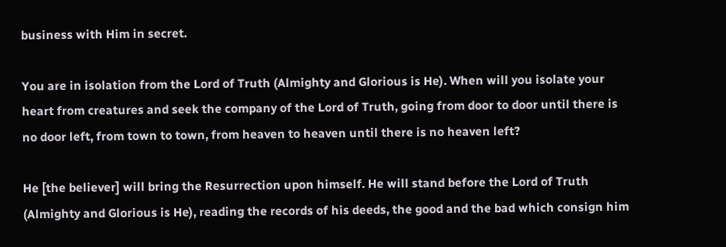business with Him in secret.

You are in isolation from the Lord of Truth (Almighty and Glorious is He). When will you isolate your heart from creatures and seek the company of the Lord of Truth, going from door to door until there is no door left, from town to town, from heaven to heaven until there is no heaven left?

He [the believer] will bring the Resurrection upon himself. He will stand before the Lord of Truth (Almighty and Glorious is He), reading the records of his deeds, the good and the bad which consign him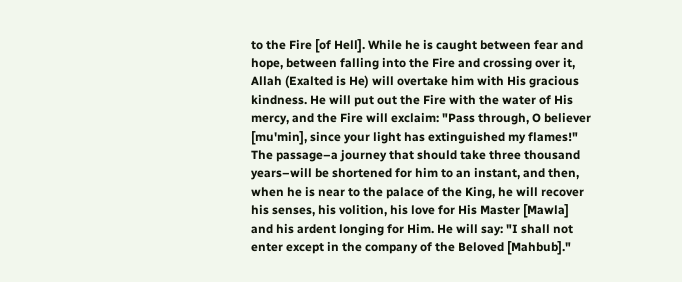to the Fire [of Hell]. While he is caught between fear and hope, between falling into the Fire and crossing over it, Allah (Exalted is He) will overtake him with His gracious kindness. He will put out the Fire with the water of His mercy, and the Fire will exclaim: "Pass through, O believer [mu'min], since your light has extinguished my flames!" The passage–a journey that should take three thousand years–will be shortened for him to an instant, and then, when he is near to the palace of the King, he will recover his senses, his volition, his love for His Master [Mawla] and his ardent longing for Him. He will say: "I shall not enter except in the company of the Beloved [Mahbub]."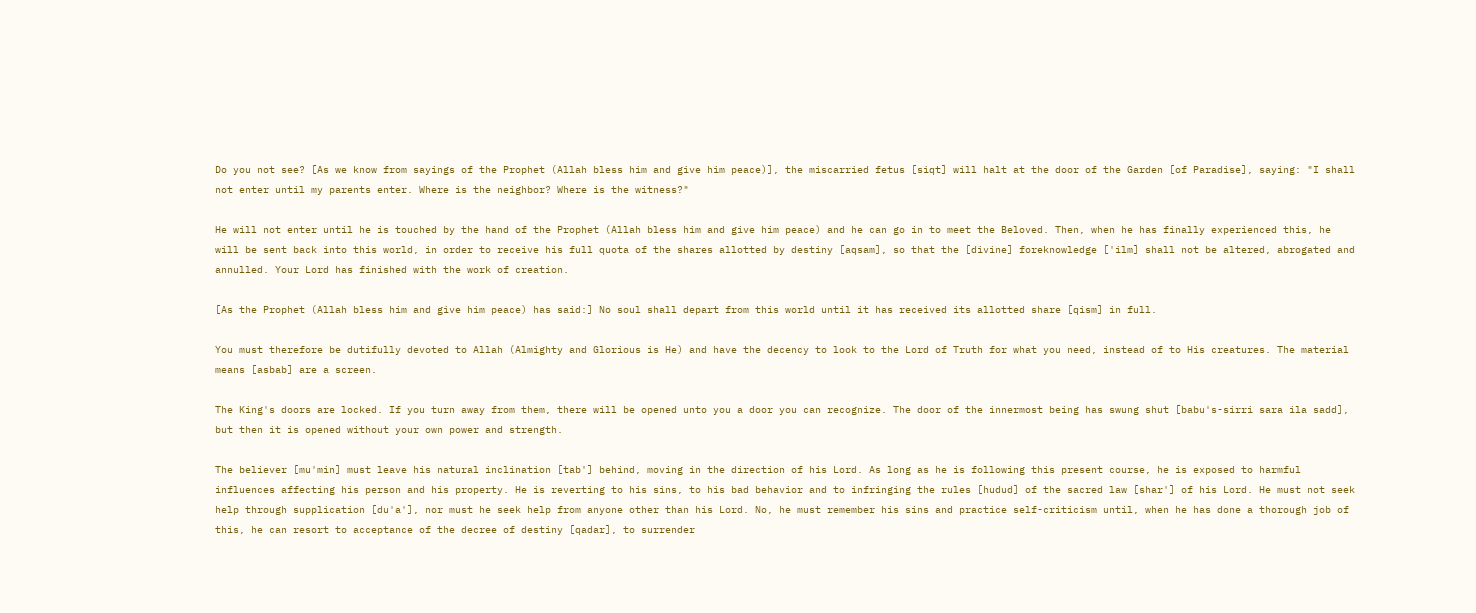Do you not see? [As we know from sayings of the Prophet (Allah bless him and give him peace)], the miscarried fetus [siqt] will halt at the door of the Garden [of Paradise], saying: "I shall not enter until my parents enter. Where is the neighbor? Where is the witness?"

He will not enter until he is touched by the hand of the Prophet (Allah bless him and give him peace) and he can go in to meet the Beloved. Then, when he has finally experienced this, he will be sent back into this world, in order to receive his full quota of the shares allotted by destiny [aqsam], so that the [divine] foreknowledge ['ilm] shall not be altered, abrogated and annulled. Your Lord has finished with the work of creation.

[As the Prophet (Allah bless him and give him peace) has said:] No soul shall depart from this world until it has received its allotted share [qism] in full.

You must therefore be dutifully devoted to Allah (Almighty and Glorious is He) and have the decency to look to the Lord of Truth for what you need, instead of to His creatures. The material means [asbab] are a screen.

The King's doors are locked. If you turn away from them, there will be opened unto you a door you can recognize. The door of the innermost being has swung shut [babu's-sirri sara ila sadd], but then it is opened without your own power and strength.

The believer [mu'min] must leave his natural inclination [tab'] behind, moving in the direction of his Lord. As long as he is following this present course, he is exposed to harmful influences affecting his person and his property. He is reverting to his sins, to his bad behavior and to infringing the rules [hudud] of the sacred law [shar'] of his Lord. He must not seek help through supplication [du'a'], nor must he seek help from anyone other than his Lord. No, he must remember his sins and practice self-criticism until, when he has done a thorough job of this, he can resort to acceptance of the decree of destiny [qadar], to surrender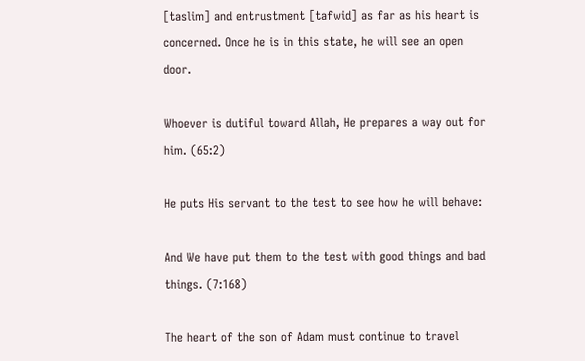[taslim] and entrustment [tafwid] as far as his heart is concerned. Once he is in this state, he will see an open door.

Whoever is dutiful toward Allah, He prepares a way out for him. (65:2)

He puts His servant to the test to see how he will behave:

And We have put them to the test with good things and bad things. (7:168)

The heart of the son of Adam must continue to travel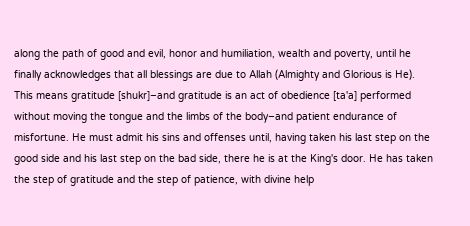along the path of good and evil, honor and humiliation, wealth and poverty, until he finally acknowledges that all blessings are due to Allah (Almighty and Glorious is He). This means gratitude [shukr]–and gratitude is an act of obedience [ta'a] performed without moving the tongue and the limbs of the body–and patient endurance of misfortune. He must admit his sins and offenses until, having taken his last step on the good side and his last step on the bad side, there he is at the King's door. He has taken the step of gratitude and the step of patience, with divine help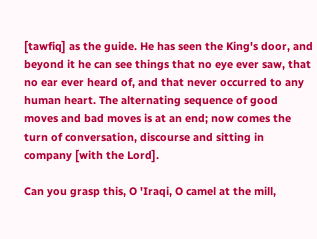[tawfiq] as the guide. He has seen the King's door, and beyond it he can see things that no eye ever saw, that no ear ever heard of, and that never occurred to any human heart. The alternating sequence of good moves and bad moves is at an end; now comes the turn of conversation, discourse and sitting in company [with the Lord].

Can you grasp this, O 'Iraqi, O camel at the mill,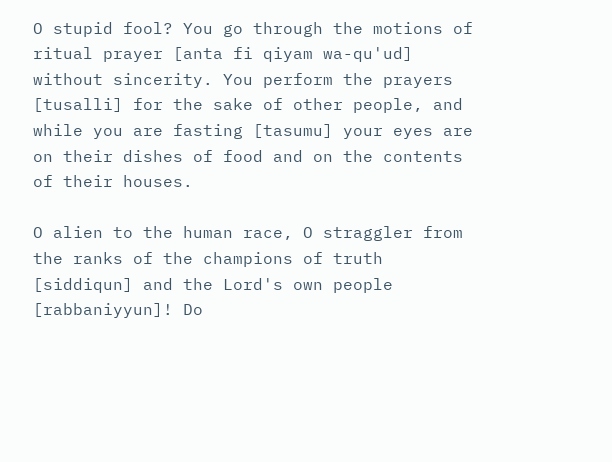O stupid fool? You go through the motions of ritual prayer [anta fi qiyam wa-qu'ud] without sincerity. You perform the prayers [tusalli] for the sake of other people, and while you are fasting [tasumu] your eyes are on their dishes of food and on the contents of their houses.

O alien to the human race, O straggler from the ranks of the champions of truth [siddiqun] and the Lord's own people [rabbaniyyun]! Do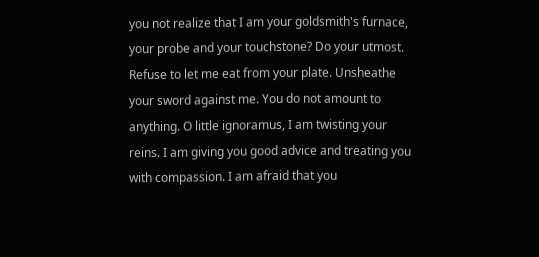you not realize that I am your goldsmith's furnace, your probe and your touchstone? Do your utmost. Refuse to let me eat from your plate. Unsheathe your sword against me. You do not amount to anything. O little ignoramus, I am twisting your reins. I am giving you good advice and treating you with compassion. I am afraid that you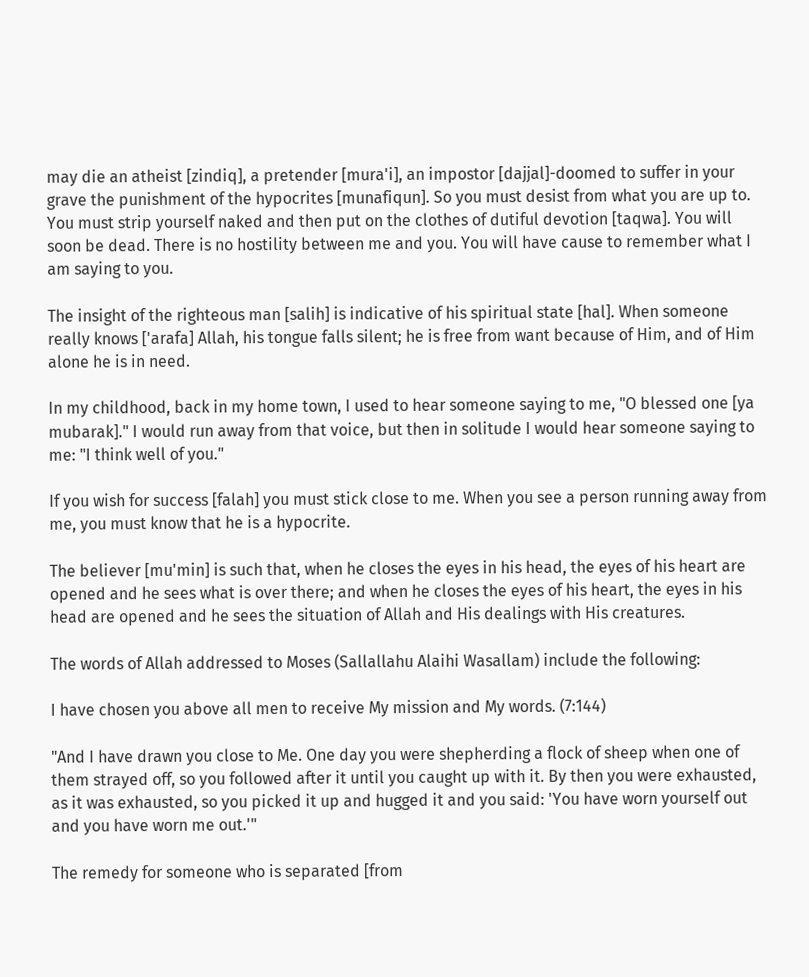may die an atheist [zindiq], a pretender [mura'i], an impostor [dajjal]-doomed to suffer in your grave the punishment of the hypocrites [munafiqun]. So you must desist from what you are up to. You must strip yourself naked and then put on the clothes of dutiful devotion [taqwa]. You will soon be dead. There is no hostility between me and you. You will have cause to remember what I am saying to you.

The insight of the righteous man [salih] is indicative of his spiritual state [hal]. When someone really knows ['arafa] Allah, his tongue falls silent; he is free from want because of Him, and of Him alone he is in need.

In my childhood, back in my home town, I used to hear someone saying to me, "O blessed one [ya mubarak]." I would run away from that voice, but then in solitude I would hear someone saying to me: "I think well of you."

If you wish for success [falah] you must stick close to me. When you see a person running away from me, you must know that he is a hypocrite.

The believer [mu'min] is such that, when he closes the eyes in his head, the eyes of his heart are opened and he sees what is over there; and when he closes the eyes of his heart, the eyes in his head are opened and he sees the situation of Allah and His dealings with His creatures.

The words of Allah addressed to Moses (Sallallahu Alaihi Wasallam) include the following:

I have chosen you above all men to receive My mission and My words. (7:144)

"And I have drawn you close to Me. One day you were shepherding a flock of sheep when one of them strayed off, so you followed after it until you caught up with it. By then you were exhausted, as it was exhausted, so you picked it up and hugged it and you said: 'You have worn yourself out and you have worn me out.'"

The remedy for someone who is separated [from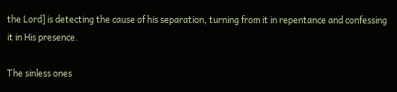the Lord] is detecting the cause of his separation, turning from it in repentance and confessing it in His presence.

The sinless ones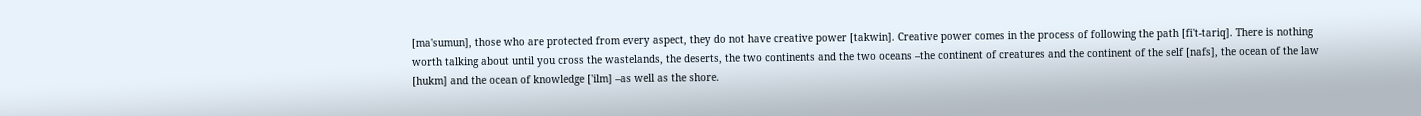[ma'sumun], those who are protected from every aspect, they do not have creative power [takwin]. Creative power comes in the process of following the path [fi't-tariq]. There is nothing worth talking about until you cross the wastelands, the deserts, the two continents and the two oceans –the continent of creatures and the continent of the self [nafs], the ocean of the law [hukm] and the ocean of knowledge ['ilm] –as well as the shore.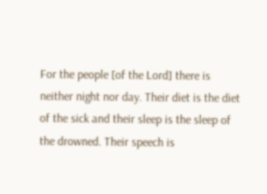For the people [of the Lord] there is neither night nor day. Their diet is the diet of the sick and their sleep is the sleep of the drowned. Their speech is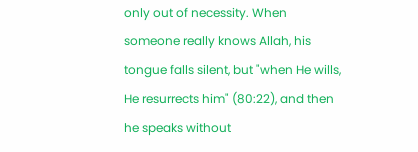only out of necessity. When someone really knows Allah, his tongue falls silent, but "when He wills, He resurrects him" (80:22), and then he speaks without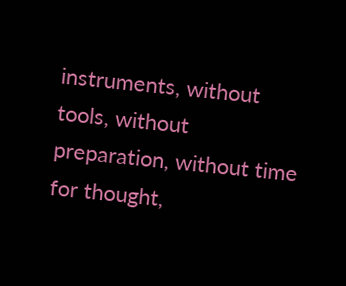instruments, without tools, without preparation, without time for thought,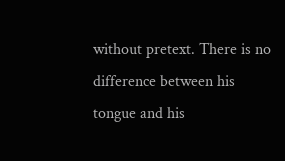without pretext. There is no difference between his tongue and his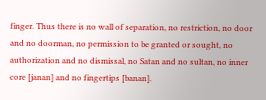finger. Thus there is no wall of separation, no restriction, no door and no doorman, no permission to be granted or sought, no authorization and no dismissal, no Satan and no sultan, no inner core [janan] and no fingertips [banan].